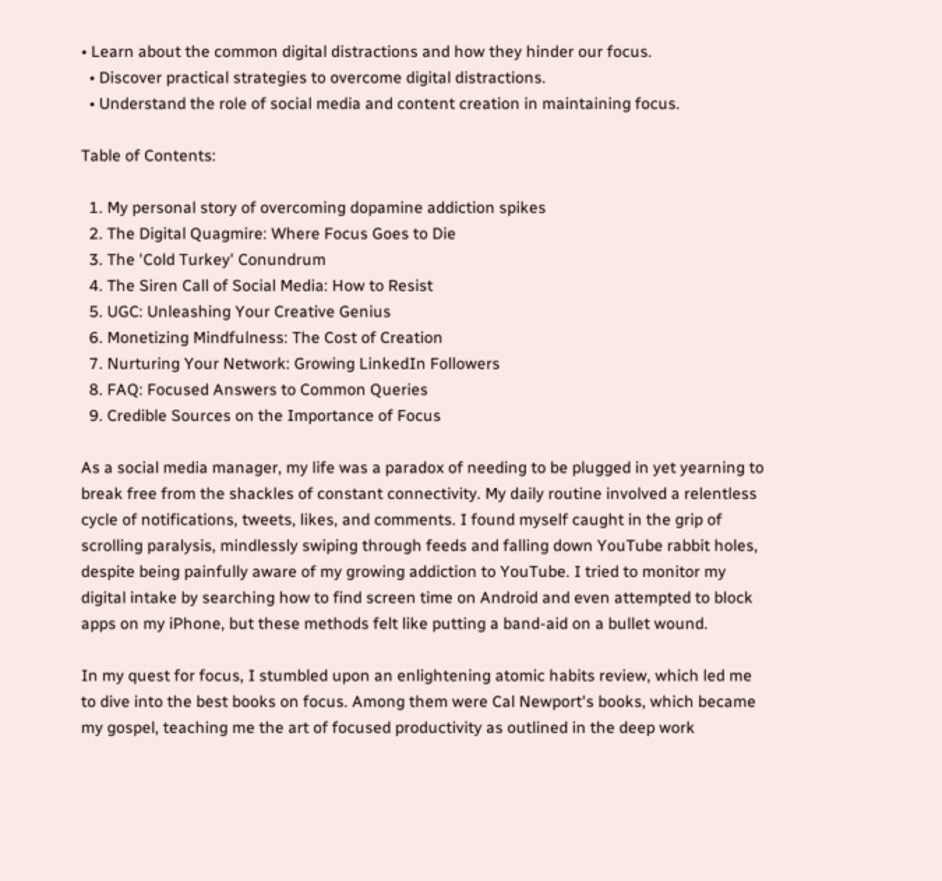• Learn about the common digital distractions and how they hinder our focus.
  • Discover practical strategies to overcome digital distractions.
  • Understand the role of social media and content creation in maintaining focus.

Table of Contents:

  1. My personal story of overcoming dopamine addiction spikes
  2. The Digital Quagmire: Where Focus Goes to Die
  3. The 'Cold Turkey' Conundrum
  4. The Siren Call of Social Media: How to Resist
  5. UGC: Unleashing Your Creative Genius
  6. Monetizing Mindfulness: The Cost of Creation
  7. Nurturing Your Network: Growing LinkedIn Followers
  8. FAQ: Focused Answers to Common Queries
  9. Credible Sources on the Importance of Focus

As a social media manager, my life was a paradox of needing to be plugged in yet yearning to break free from the shackles of constant connectivity. My daily routine involved a relentless cycle of notifications, tweets, likes, and comments. I found myself caught in the grip of scrolling paralysis, mindlessly swiping through feeds and falling down YouTube rabbit holes, despite being painfully aware of my growing addiction to YouTube. I tried to monitor my digital intake by searching how to find screen time on Android and even attempted to block apps on my iPhone, but these methods felt like putting a band-aid on a bullet wound.

In my quest for focus, I stumbled upon an enlightening atomic habits review, which led me to dive into the best books on focus. Among them were Cal Newport's books, which became my gospel, teaching me the art of focused productivity as outlined in the deep work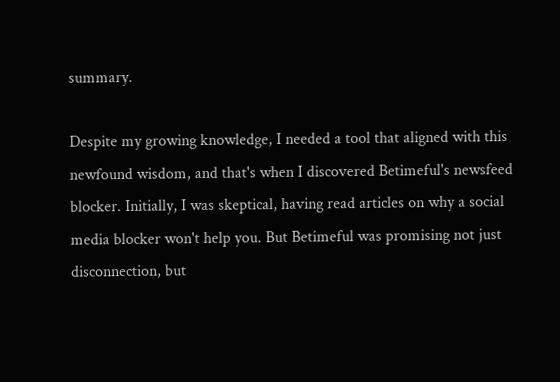summary.

Despite my growing knowledge, I needed a tool that aligned with this newfound wisdom, and that's when I discovered Betimeful's newsfeed blocker. Initially, I was skeptical, having read articles on why a social media blocker won't help you. But Betimeful was promising not just disconnection, but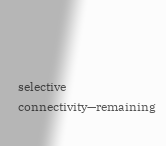selective connectivity—remaining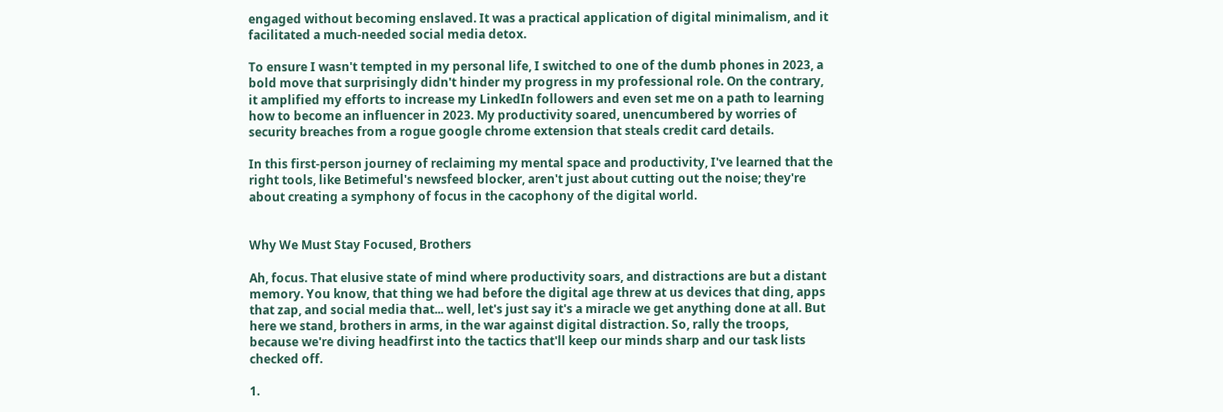engaged without becoming enslaved. It was a practical application of digital minimalism, and it facilitated a much-needed social media detox.

To ensure I wasn't tempted in my personal life, I switched to one of the dumb phones in 2023, a bold move that surprisingly didn't hinder my progress in my professional role. On the contrary, it amplified my efforts to increase my LinkedIn followers and even set me on a path to learning how to become an influencer in 2023. My productivity soared, unencumbered by worries of security breaches from a rogue google chrome extension that steals credit card details.

In this first-person journey of reclaiming my mental space and productivity, I've learned that the right tools, like Betimeful's newsfeed blocker, aren't just about cutting out the noise; they're about creating a symphony of focus in the cacophony of the digital world.


Why We Must Stay Focused, Brothers

Ah, focus. That elusive state of mind where productivity soars, and distractions are but a distant memory. You know, that thing we had before the digital age threw at us devices that ding, apps that zap, and social media that... well, let's just say it's a miracle we get anything done at all. But here we stand, brothers in arms, in the war against digital distraction. So, rally the troops, because we're diving headfirst into the tactics that'll keep our minds sharp and our task lists checked off.

1.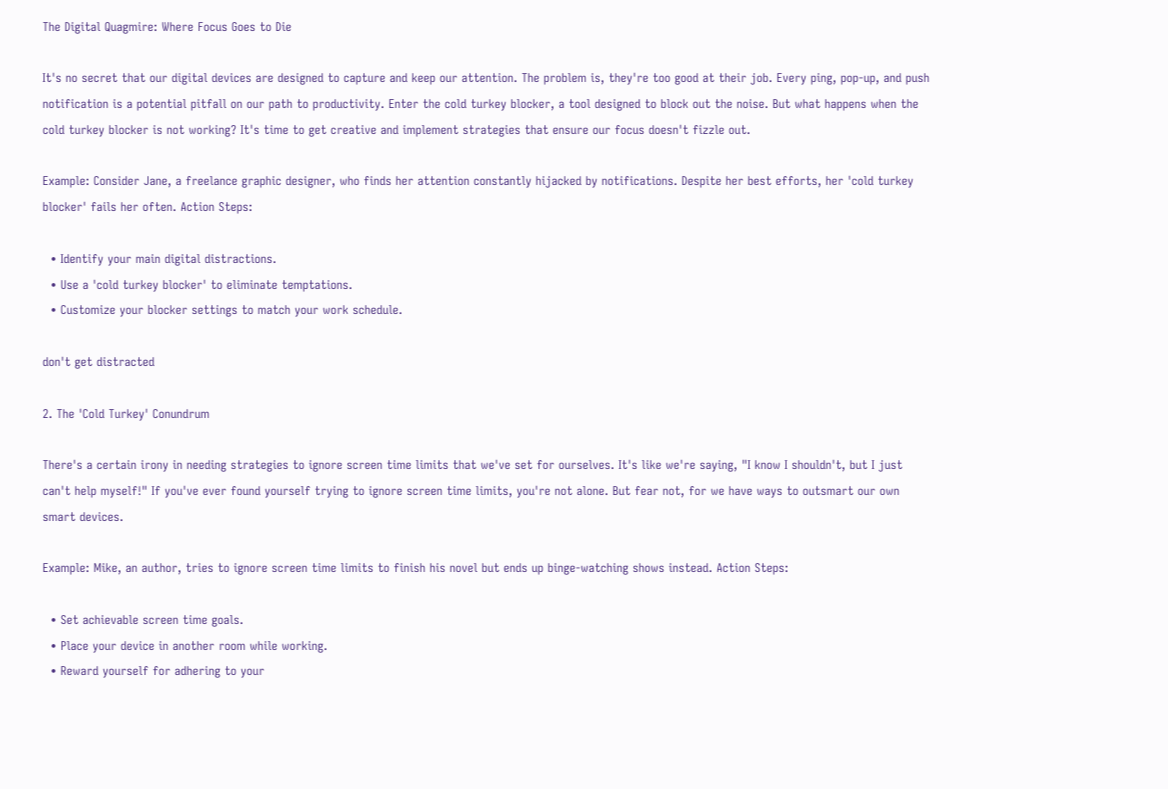The Digital Quagmire: Where Focus Goes to Die

It's no secret that our digital devices are designed to capture and keep our attention. The problem is, they're too good at their job. Every ping, pop-up, and push notification is a potential pitfall on our path to productivity. Enter the cold turkey blocker, a tool designed to block out the noise. But what happens when the cold turkey blocker is not working? It's time to get creative and implement strategies that ensure our focus doesn't fizzle out.

Example: Consider Jane, a freelance graphic designer, who finds her attention constantly hijacked by notifications. Despite her best efforts, her 'cold turkey blocker' fails her often. Action Steps:

  • Identify your main digital distractions.
  • Use a 'cold turkey blocker' to eliminate temptations.
  • Customize your blocker settings to match your work schedule.

don't get distracted

2. The 'Cold Turkey' Conundrum

There's a certain irony in needing strategies to ignore screen time limits that we've set for ourselves. It's like we're saying, "I know I shouldn't, but I just can't help myself!" If you've ever found yourself trying to ignore screen time limits, you're not alone. But fear not, for we have ways to outsmart our own smart devices.

Example: Mike, an author, tries to ignore screen time limits to finish his novel but ends up binge-watching shows instead. Action Steps:

  • Set achievable screen time goals.
  • Place your device in another room while working.
  • Reward yourself for adhering to your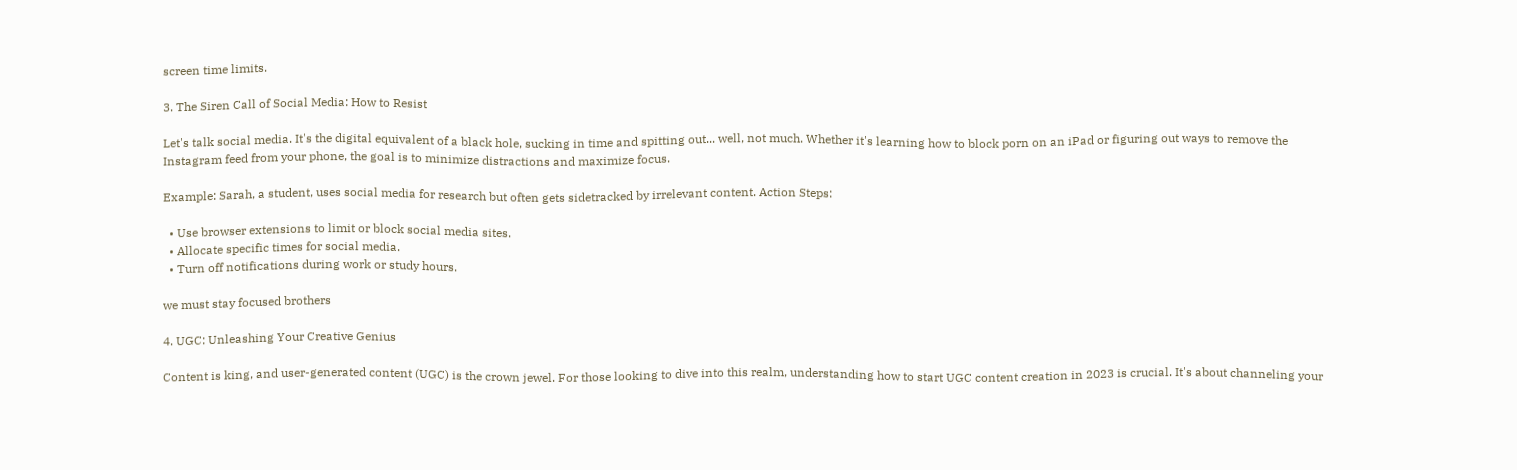screen time limits.

3. The Siren Call of Social Media: How to Resist

Let's talk social media. It's the digital equivalent of a black hole, sucking in time and spitting out... well, not much. Whether it's learning how to block porn on an iPad or figuring out ways to remove the Instagram feed from your phone, the goal is to minimize distractions and maximize focus.

Example: Sarah, a student, uses social media for research but often gets sidetracked by irrelevant content. Action Steps:

  • Use browser extensions to limit or block social media sites.
  • Allocate specific times for social media.
  • Turn off notifications during work or study hours.

we must stay focused brothers

4. UGC: Unleashing Your Creative Genius

Content is king, and user-generated content (UGC) is the crown jewel. For those looking to dive into this realm, understanding how to start UGC content creation in 2023 is crucial. It's about channeling your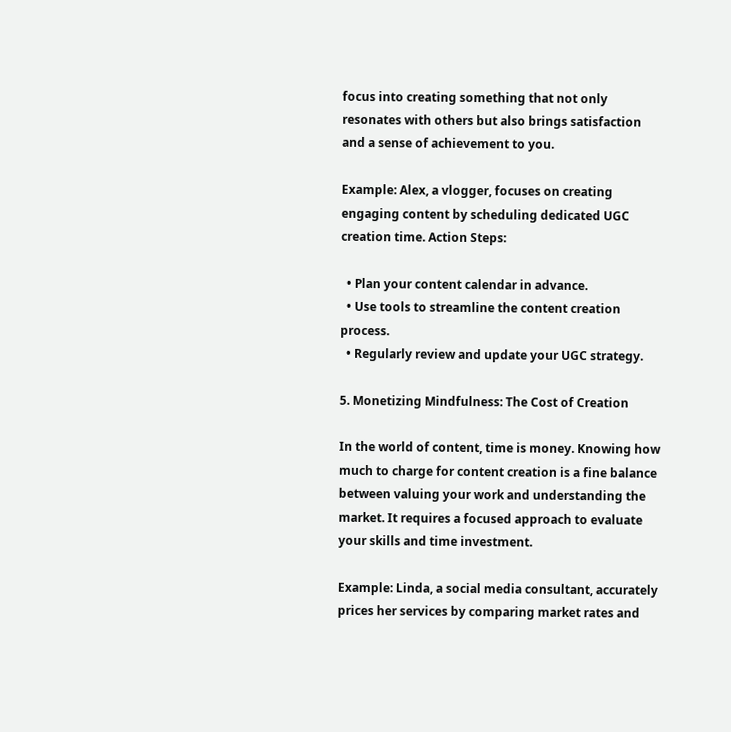focus into creating something that not only resonates with others but also brings satisfaction and a sense of achievement to you.

Example: Alex, a vlogger, focuses on creating engaging content by scheduling dedicated UGC creation time. Action Steps:

  • Plan your content calendar in advance.
  • Use tools to streamline the content creation process.
  • Regularly review and update your UGC strategy.

5. Monetizing Mindfulness: The Cost of Creation

In the world of content, time is money. Knowing how much to charge for content creation is a fine balance between valuing your work and understanding the market. It requires a focused approach to evaluate your skills and time investment.

Example: Linda, a social media consultant, accurately prices her services by comparing market rates and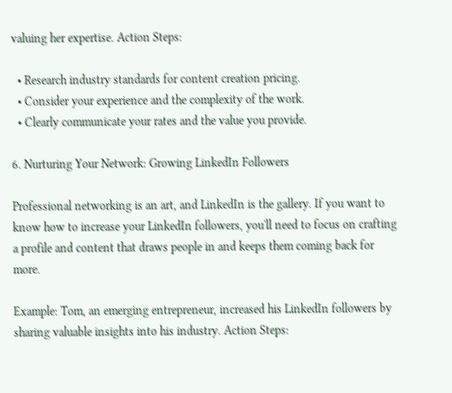valuing her expertise. Action Steps:

  • Research industry standards for content creation pricing.
  • Consider your experience and the complexity of the work.
  • Clearly communicate your rates and the value you provide.

6. Nurturing Your Network: Growing LinkedIn Followers

Professional networking is an art, and LinkedIn is the gallery. If you want to know how to increase your LinkedIn followers, you'll need to focus on crafting a profile and content that draws people in and keeps them coming back for more.

Example: Tom, an emerging entrepreneur, increased his LinkedIn followers by sharing valuable insights into his industry. Action Steps: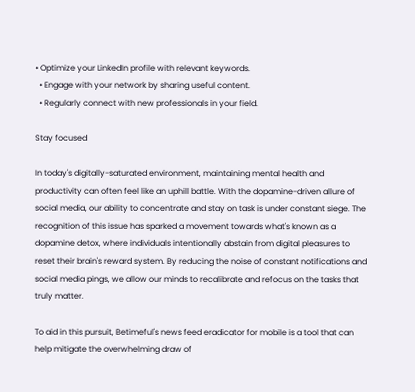• Optimize your LinkedIn profile with relevant keywords.
  • Engage with your network by sharing useful content.
  • Regularly connect with new professionals in your field.

Stay focused

In today's digitally-saturated environment, maintaining mental health and productivity can often feel like an uphill battle. With the dopamine-driven allure of social media, our ability to concentrate and stay on task is under constant siege. The recognition of this issue has sparked a movement towards what's known as a dopamine detox, where individuals intentionally abstain from digital pleasures to reset their brain's reward system. By reducing the noise of constant notifications and social media pings, we allow our minds to recalibrate and refocus on the tasks that truly matter.

To aid in this pursuit, Betimeful's news feed eradicator for mobile is a tool that can help mitigate the overwhelming draw of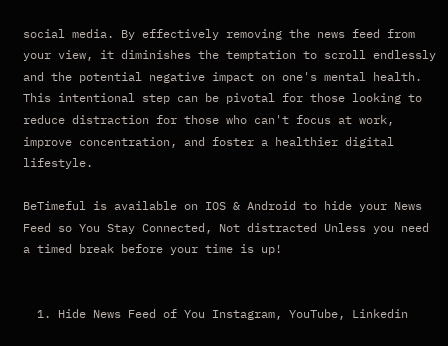social media. By effectively removing the news feed from your view, it diminishes the temptation to scroll endlessly and the potential negative impact on one's mental health. This intentional step can be pivotal for those looking to reduce distraction for those who can't focus at work, improve concentration, and foster a healthier digital lifestyle.

BeTimeful is available on IOS & Android to hide your News Feed so You Stay Connected, Not distracted Unless you need a timed break before your time is up!


  1. Hide News Feed of You Instagram, YouTube, Linkedin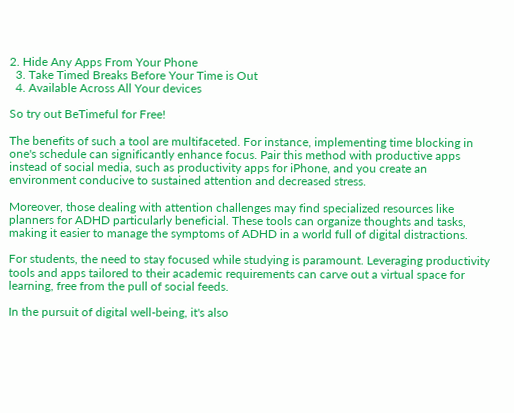2. Hide Any Apps From Your Phone
  3. Take Timed Breaks Before Your Time is Out
  4. Available Across All Your devices

So try out BeTimeful for Free!

The benefits of such a tool are multifaceted. For instance, implementing time blocking in one's schedule can significantly enhance focus. Pair this method with productive apps instead of social media, such as productivity apps for iPhone, and you create an environment conducive to sustained attention and decreased stress.

Moreover, those dealing with attention challenges may find specialized resources like planners for ADHD particularly beneficial. These tools can organize thoughts and tasks, making it easier to manage the symptoms of ADHD in a world full of digital distractions.

For students, the need to stay focused while studying is paramount. Leveraging productivity tools and apps tailored to their academic requirements can carve out a virtual space for learning, free from the pull of social feeds.

In the pursuit of digital well-being, it's also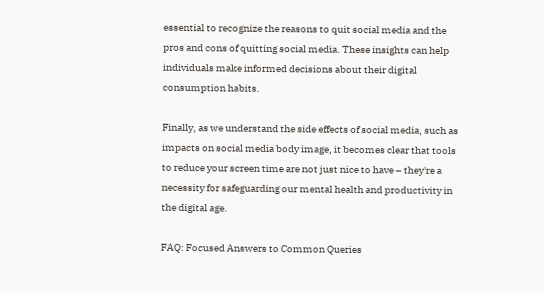essential to recognize the reasons to quit social media and the pros and cons of quitting social media. These insights can help individuals make informed decisions about their digital consumption habits.

Finally, as we understand the side effects of social media, such as impacts on social media body image, it becomes clear that tools to reduce your screen time are not just nice to have – they're a necessity for safeguarding our mental health and productivity in the digital age.

FAQ: Focused Answers to Common Queries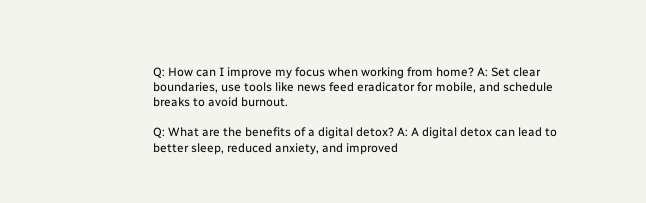Q: How can I improve my focus when working from home? A: Set clear boundaries, use tools like news feed eradicator for mobile, and schedule breaks to avoid burnout.

Q: What are the benefits of a digital detox? A: A digital detox can lead to better sleep, reduced anxiety, and improved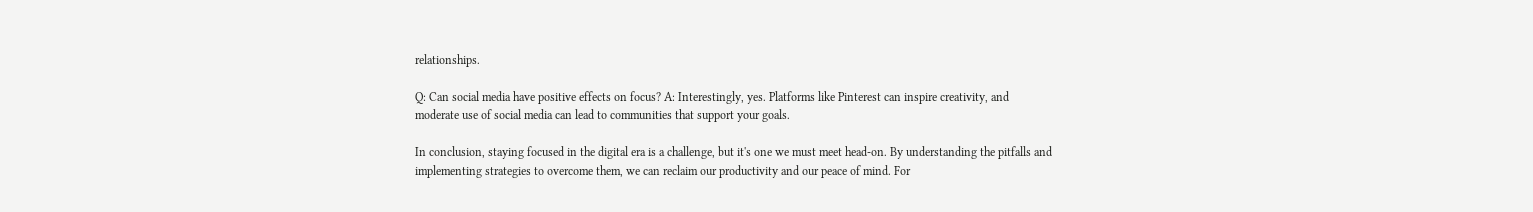relationships.

Q: Can social media have positive effects on focus? A: Interestingly, yes. Platforms like Pinterest can inspire creativity, and moderate use of social media can lead to communities that support your goals.

In conclusion, staying focused in the digital era is a challenge, but it's one we must meet head-on. By understanding the pitfalls and implementing strategies to overcome them, we can reclaim our productivity and our peace of mind. For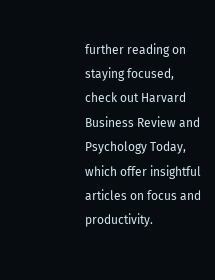further reading on staying focused, check out Harvard Business Review and Psychology Today, which offer insightful articles on focus and productivity.